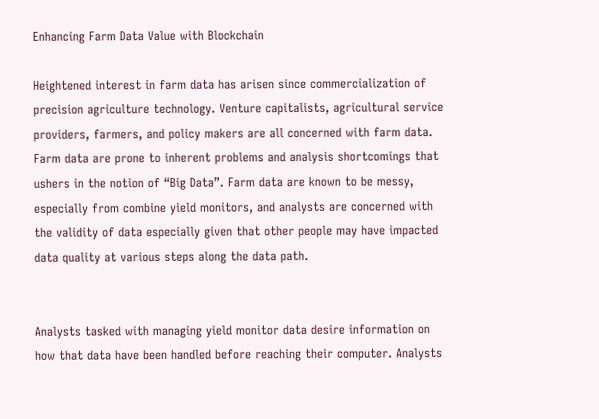Enhancing Farm Data Value with Blockchain

Heightened interest in farm data has arisen since commercialization of precision agriculture technology. Venture capitalists, agricultural service providers, farmers, and policy makers are all concerned with farm data. Farm data are prone to inherent problems and analysis shortcomings that ushers in the notion of “Big Data”. Farm data are known to be messy, especially from combine yield monitors, and analysts are concerned with the validity of data especially given that other people may have impacted data quality at various steps along the data path.


Analysts tasked with managing yield monitor data desire information on how that data have been handled before reaching their computer. Analysts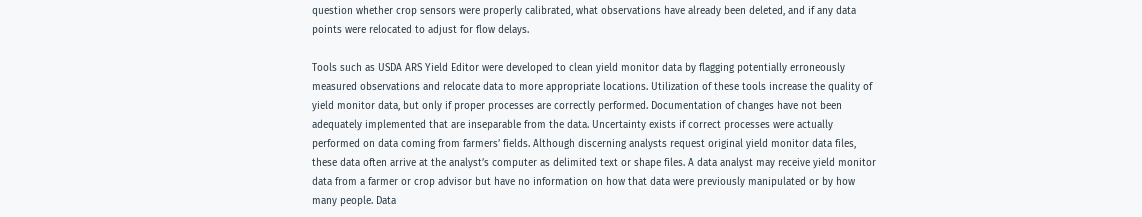question whether crop sensors were properly calibrated, what observations have already been deleted, and if any data points were relocated to adjust for flow delays.

Tools such as USDA ARS Yield Editor were developed to clean yield monitor data by flagging potentially erroneously measured observations and relocate data to more appropriate locations. Utilization of these tools increase the quality of yield monitor data, but only if proper processes are correctly performed. Documentation of changes have not been adequately implemented that are inseparable from the data. Uncertainty exists if correct processes were actually performed on data coming from farmers’ fields. Although discerning analysts request original yield monitor data files, these data often arrive at the analyst’s computer as delimited text or shape files. A data analyst may receive yield monitor data from a farmer or crop advisor but have no information on how that data were previously manipulated or by how many people. Data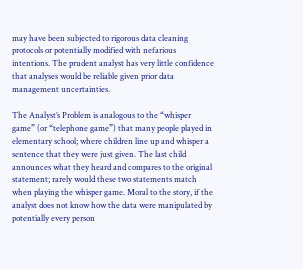may have been subjected to rigorous data cleaning protocols or potentially modified with nefarious intentions. The prudent analyst has very little confidence that analyses would be reliable given prior data management uncertainties.

The Analyst’s Problem is analogous to the “whisper game” (or “telephone game”) that many people played in elementary school; where children line up and whisper a sentence that they were just given. The last child announces what they heard and compares to the original statement; rarely would these two statements match when playing the whisper game. Moral to the story, if the analyst does not know how the data were manipulated by potentially every person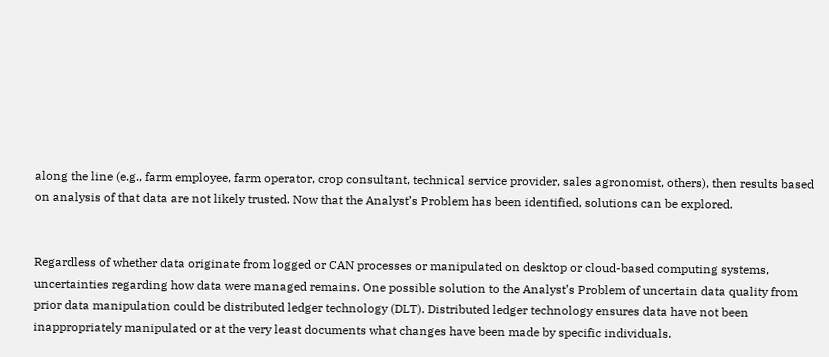along the line (e.g., farm employee, farm operator, crop consultant, technical service provider, sales agronomist, others), then results based on analysis of that data are not likely trusted. Now that the Analyst’s Problem has been identified, solutions can be explored.


Regardless of whether data originate from logged or CAN processes or manipulated on desktop or cloud-based computing systems, uncertainties regarding how data were managed remains. One possible solution to the Analyst’s Problem of uncertain data quality from prior data manipulation could be distributed ledger technology (DLT). Distributed ledger technology ensures data have not been inappropriately manipulated or at the very least documents what changes have been made by specific individuals.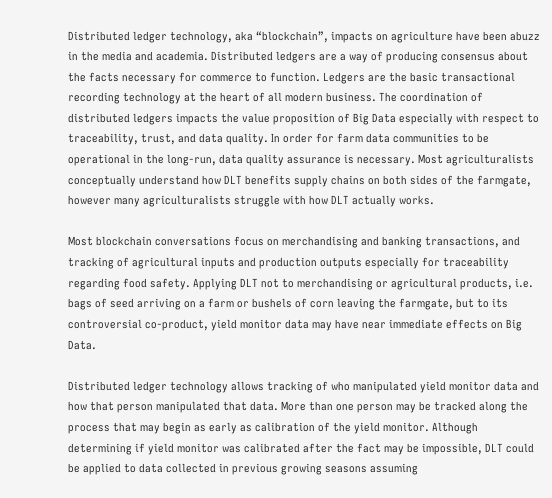Distributed ledger technology, aka “blockchain”, impacts on agriculture have been abuzz in the media and academia. Distributed ledgers are a way of producing consensus about the facts necessary for commerce to function. Ledgers are the basic transactional recording technology at the heart of all modern business. The coordination of distributed ledgers impacts the value proposition of Big Data especially with respect to traceability, trust, and data quality. In order for farm data communities to be operational in the long-run, data quality assurance is necessary. Most agriculturalists conceptually understand how DLT benefits supply chains on both sides of the farmgate, however many agriculturalists struggle with how DLT actually works.

Most blockchain conversations focus on merchandising and banking transactions, and tracking of agricultural inputs and production outputs especially for traceability regarding food safety. Applying DLT not to merchandising or agricultural products, i.e. bags of seed arriving on a farm or bushels of corn leaving the farmgate, but to its controversial co-product, yield monitor data may have near immediate effects on Big Data.

Distributed ledger technology allows tracking of who manipulated yield monitor data and how that person manipulated that data. More than one person may be tracked along the process that may begin as early as calibration of the yield monitor. Although determining if yield monitor was calibrated after the fact may be impossible, DLT could be applied to data collected in previous growing seasons assuming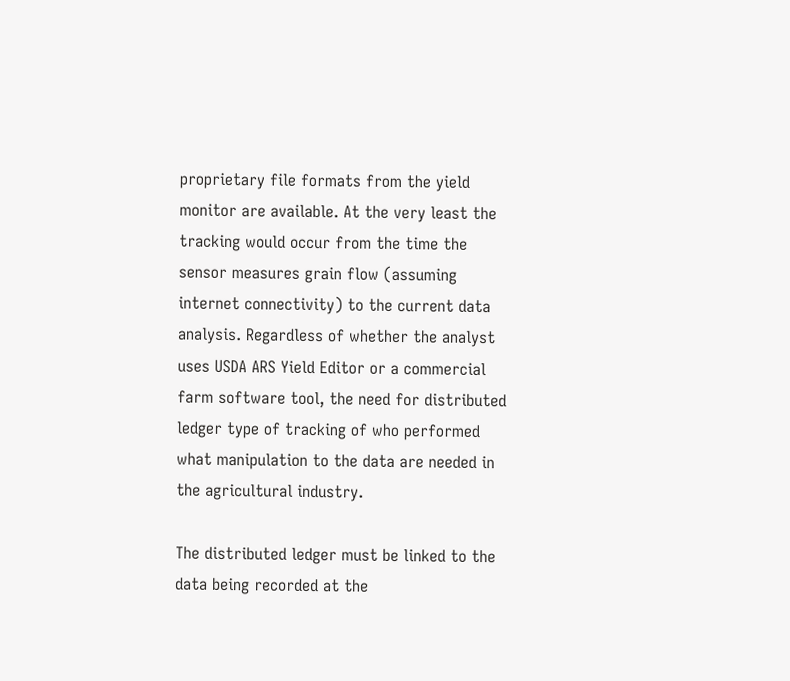proprietary file formats from the yield monitor are available. At the very least the tracking would occur from the time the sensor measures grain flow (assuming internet connectivity) to the current data analysis. Regardless of whether the analyst uses USDA ARS Yield Editor or a commercial farm software tool, the need for distributed ledger type of tracking of who performed what manipulation to the data are needed in the agricultural industry.

The distributed ledger must be linked to the data being recorded at the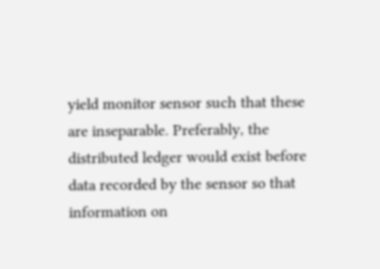yield monitor sensor such that these are inseparable. Preferably, the distributed ledger would exist before data recorded by the sensor so that information on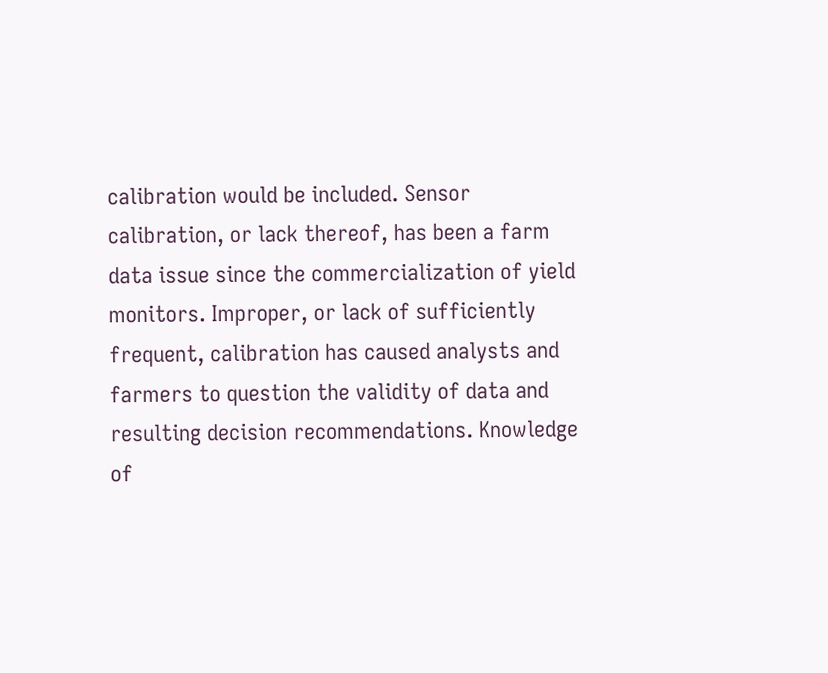calibration would be included. Sensor calibration, or lack thereof, has been a farm data issue since the commercialization of yield monitors. Improper, or lack of sufficiently frequent, calibration has caused analysts and farmers to question the validity of data and resulting decision recommendations. Knowledge of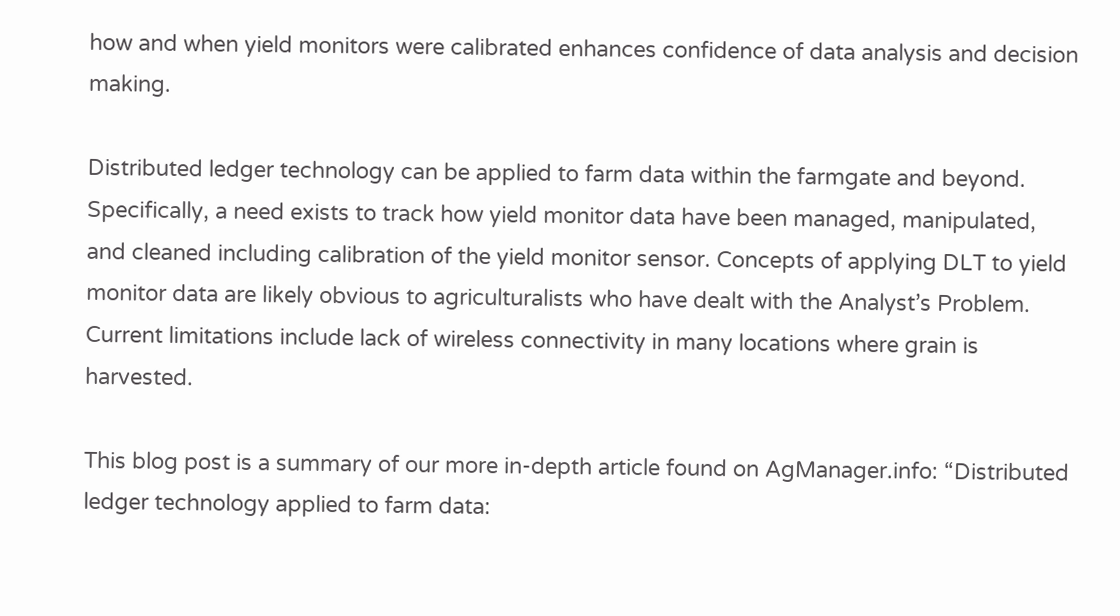how and when yield monitors were calibrated enhances confidence of data analysis and decision making.

Distributed ledger technology can be applied to farm data within the farmgate and beyond. Specifically, a need exists to track how yield monitor data have been managed, manipulated, and cleaned including calibration of the yield monitor sensor. Concepts of applying DLT to yield monitor data are likely obvious to agriculturalists who have dealt with the Analyst’s Problem. Current limitations include lack of wireless connectivity in many locations where grain is harvested.

This blog post is a summary of our more in-depth article found on AgManager.info: “Distributed ledger technology applied to farm data: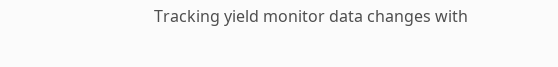Tracking yield monitor data changes with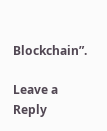Blockchain”.

Leave a Reply